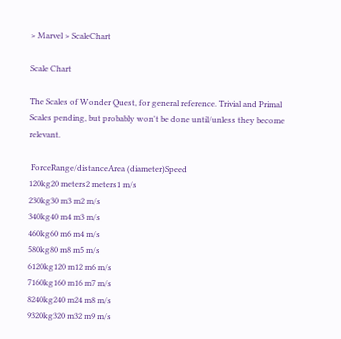> Marvel > ScaleChart

Scale Chart

The Scales of Wonder Quest, for general reference. Trivial and Primal Scales pending, but probably won't be done until/unless they become relevant.

 ForceRange/distanceArea (diameter)Speed
120kg20 meters2 meters1 m/s
230kg30 m3 m2 m/s
340kg40 m4 m3 m/s
460kg60 m6 m4 m/s
580kg80 m8 m5 m/s
6120kg120 m12 m6 m/s
7160kg160 m16 m7 m/s
8240kg240 m24 m8 m/s
9320kg320 m32 m9 m/s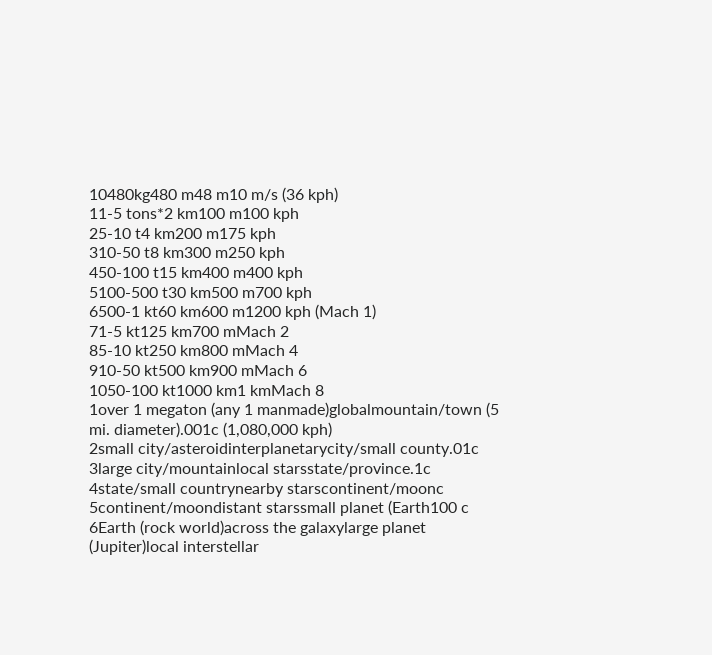10480kg480 m48 m10 m/s (36 kph)
11-5 tons*2 km100 m100 kph
25-10 t4 km200 m175 kph
310-50 t8 km300 m250 kph
450-100 t15 km400 m400 kph
5100-500 t30 km500 m700 kph
6500-1 kt60 km600 m1200 kph (Mach 1)
71-5 kt125 km700 mMach 2
85-10 kt250 km800 mMach 4
910-50 kt500 km900 mMach 6
1050-100 kt1000 km1 kmMach 8
1over 1 megaton (any 1 manmade)globalmountain/town (5 mi. diameter).001c (1,080,000 kph)
2small city/asteroidinterplanetarycity/small county.01c
3large city/mountainlocal starsstate/province.1c
4state/small countrynearby starscontinent/moonc
5continent/moondistant starssmall planet (Earth100 c
6Earth (rock world)across the galaxylarge planet (Jupiter)local interstellar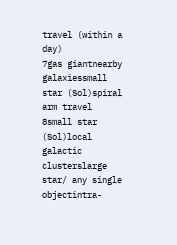travel (within a day)
7gas giantnearby galaxiessmall star (Sol)spiral arm travel
8small star (Sol)local galactic clusterslarge star/ any single objectintra-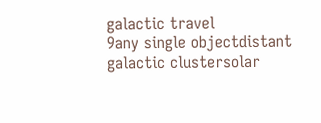galactic travel
9any single objectdistant galactic clustersolar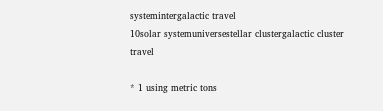systemintergalactic travel
10solar systemuniversestellar clustergalactic cluster travel

* 1 using metric tons